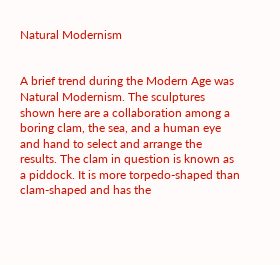Natural Modernism


A brief trend during the Modern Age was Natural Modernism. The sculptures shown here are a collaboration among a boring clam, the sea, and a human eye and hand to select and arrange the results. The clam in question is known as a piddock. It is more torpedo-shaped than clam-shaped and has the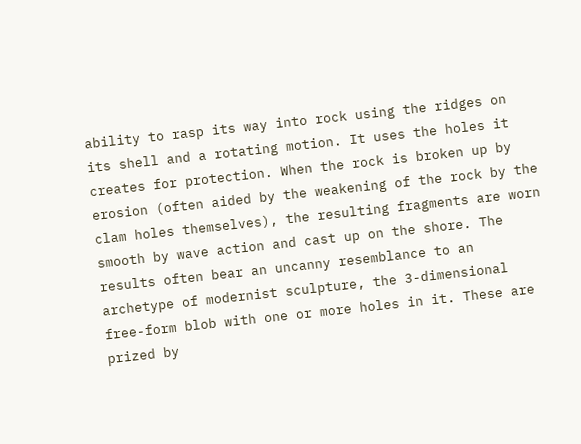ability to rasp its way into rock using the ridges on its shell and a rotating motion. It uses the holes it creates for protection. When the rock is broken up by erosion (often aided by the weakening of the rock by the clam holes themselves), the resulting fragments are worn smooth by wave action and cast up on the shore. The results often bear an uncanny resemblance to an archetype of modernist sculpture, the 3-dimensional free-form blob with one or more holes in it. These are prized by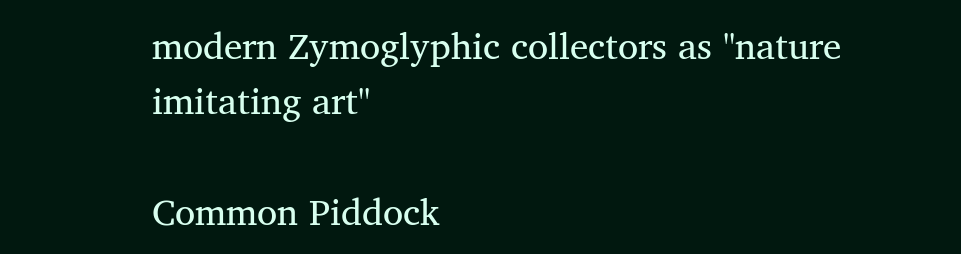modern Zymoglyphic collectors as "nature imitating art"

Common Piddock